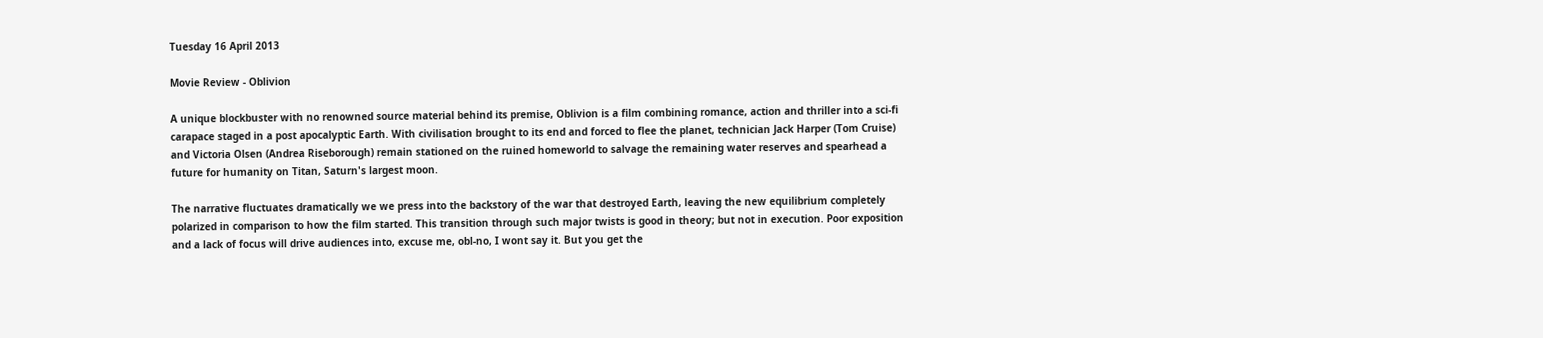Tuesday 16 April 2013

Movie Review - Oblivion

A unique blockbuster with no renowned source material behind its premise, Oblivion is a film combining romance, action and thriller into a sci-fi carapace staged in a post apocalyptic Earth. With civilisation brought to its end and forced to flee the planet, technician Jack Harper (Tom Cruise) and Victoria Olsen (Andrea Riseborough) remain stationed on the ruined homeworld to salvage the remaining water reserves and spearhead a future for humanity on Titan, Saturn's largest moon.

The narrative fluctuates dramatically we we press into the backstory of the war that destroyed Earth, leaving the new equilibrium completely polarized in comparison to how the film started. This transition through such major twists is good in theory; but not in execution. Poor exposition and a lack of focus will drive audiences into, excuse me, obl-no, I wont say it. But you get the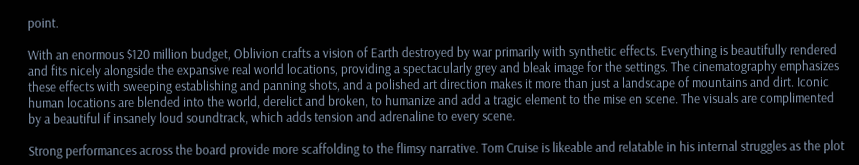point.

With an enormous $120 million budget, Oblivion crafts a vision of Earth destroyed by war primarily with synthetic effects. Everything is beautifully rendered and fits nicely alongside the expansive real world locations, providing a spectacularly grey and bleak image for the settings. The cinematography emphasizes these effects with sweeping establishing and panning shots, and a polished art direction makes it more than just a landscape of mountains and dirt. Iconic human locations are blended into the world, derelict and broken, to humanize and add a tragic element to the mise en scene. The visuals are complimented by a beautiful if insanely loud soundtrack, which adds tension and adrenaline to every scene.

Strong performances across the board provide more scaffolding to the flimsy narrative. Tom Cruise is likeable and relatable in his internal struggles as the plot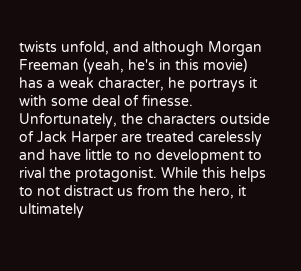twists unfold, and although Morgan Freeman (yeah, he's in this movie) has a weak character, he portrays it with some deal of finesse. Unfortunately, the characters outside of Jack Harper are treated carelessly and have little to no development to rival the protagonist. While this helps to not distract us from the hero, it ultimately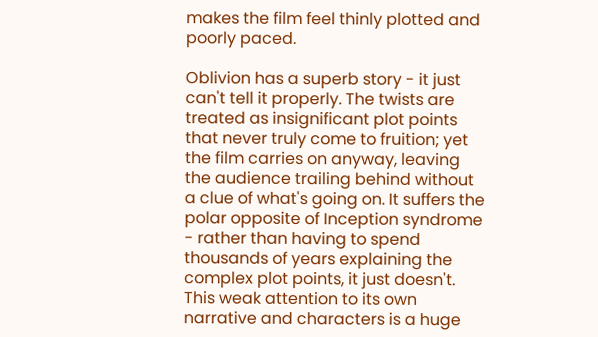makes the film feel thinly plotted and poorly paced.

Oblivion has a superb story - it just can't tell it properly. The twists are treated as insignificant plot points that never truly come to fruition; yet the film carries on anyway, leaving the audience trailing behind without a clue of what's going on. It suffers the polar opposite of Inception syndrome - rather than having to spend thousands of years explaining the complex plot points, it just doesn't. This weak attention to its own narrative and characters is a huge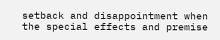setback and disappointment when the special effects and premise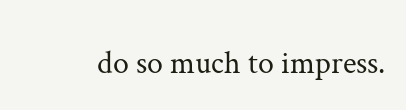do so much to impress.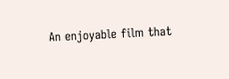An enjoyable film that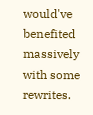would've benefited massively with some rewrites.